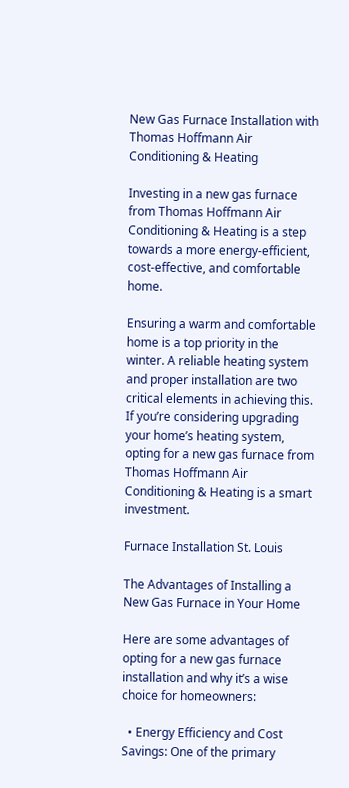New Gas Furnace Installation with Thomas Hoffmann Air Conditioning & Heating

Investing in a new gas furnace from Thomas Hoffmann Air Conditioning & Heating is a step towards a more energy-efficient, cost-effective, and comfortable home.

Ensuring a warm and comfortable home is a top priority in the winter. A reliable heating system and proper installation are two critical elements in achieving this. If you’re considering upgrading your home’s heating system, opting for a new gas furnace from Thomas Hoffmann Air Conditioning & Heating is a smart investment.

Furnace Installation St. Louis

The Advantages of Installing a New Gas Furnace in Your Home

Here are some advantages of opting for a new gas furnace installation and why it’s a wise choice for homeowners:

  • Energy Efficiency and Cost Savings: One of the primary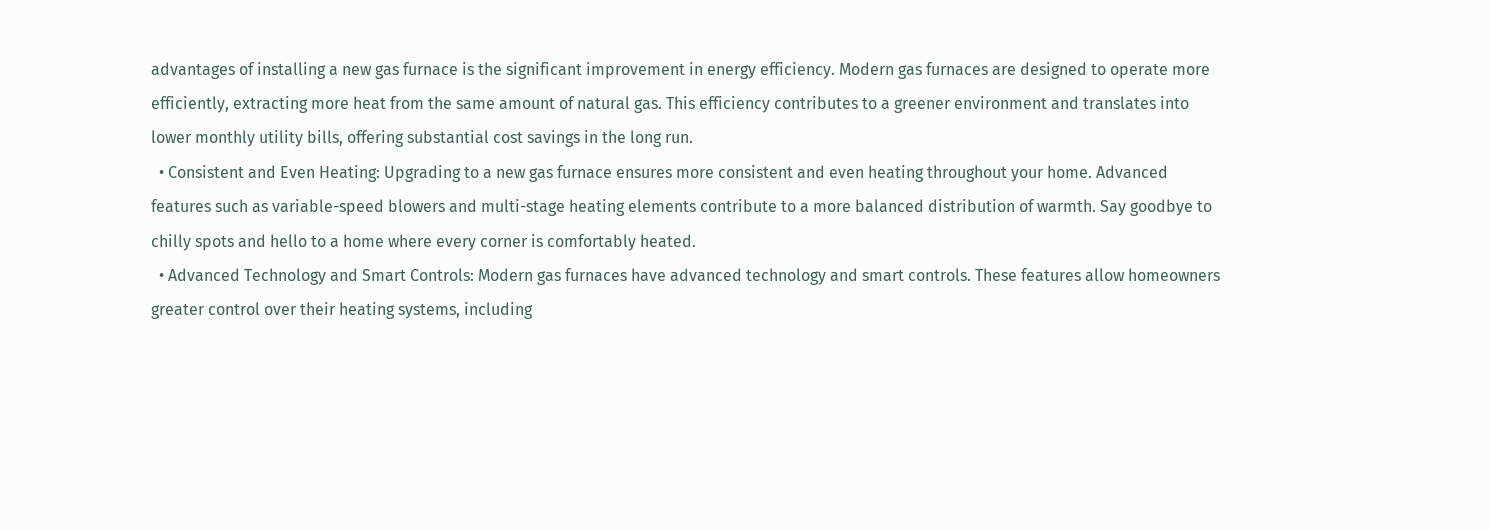advantages of installing a new gas furnace is the significant improvement in energy efficiency. Modern gas furnaces are designed to operate more efficiently, extracting more heat from the same amount of natural gas. This efficiency contributes to a greener environment and translates into lower monthly utility bills, offering substantial cost savings in the long run.
  • Consistent and Even Heating: Upgrading to a new gas furnace ensures more consistent and even heating throughout your home. Advanced features such as variable-speed blowers and multi-stage heating elements contribute to a more balanced distribution of warmth. Say goodbye to chilly spots and hello to a home where every corner is comfortably heated.
  • Advanced Technology and Smart Controls: Modern gas furnaces have advanced technology and smart controls. These features allow homeowners greater control over their heating systems, including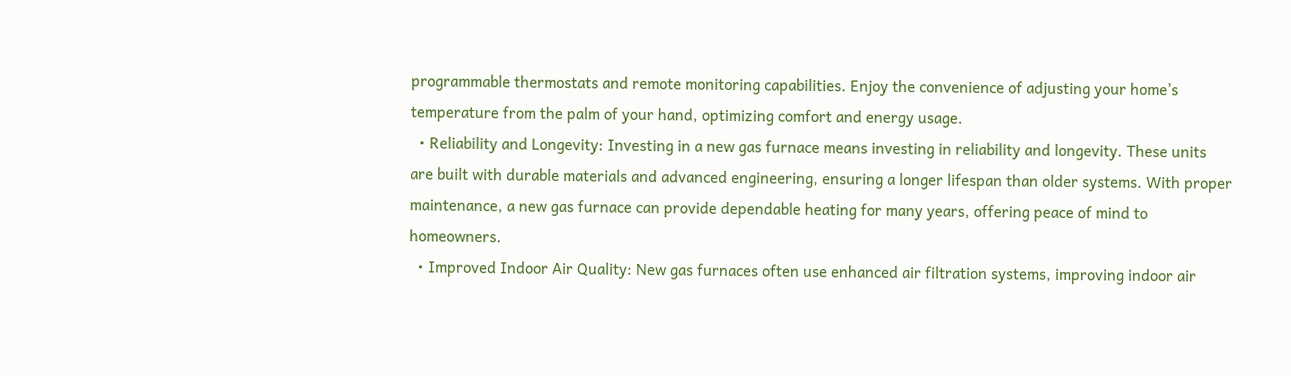programmable thermostats and remote monitoring capabilities. Enjoy the convenience of adjusting your home’s temperature from the palm of your hand, optimizing comfort and energy usage.
  • Reliability and Longevity: Investing in a new gas furnace means investing in reliability and longevity. These units are built with durable materials and advanced engineering, ensuring a longer lifespan than older systems. With proper maintenance, a new gas furnace can provide dependable heating for many years, offering peace of mind to homeowners.
  • Improved Indoor Air Quality: New gas furnaces often use enhanced air filtration systems, improving indoor air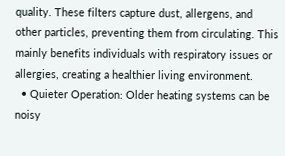quality. These filters capture dust, allergens, and other particles, preventing them from circulating. This mainly benefits individuals with respiratory issues or allergies, creating a healthier living environment.
  • Quieter Operation: Older heating systems can be noisy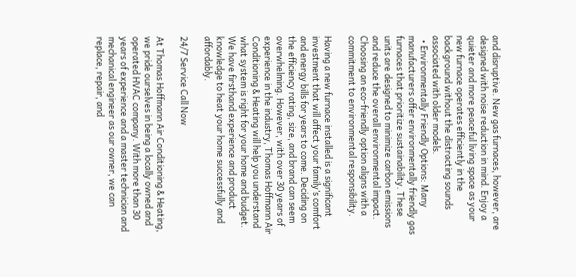and disruptive. New gas furnaces, however, are designed with noise reduction in mind. Enjoy a quieter and more peaceful living space as your new furnace operates efficiently in the background without the distracting sounds associated with older models.
  • Environmentally Friendly Options: Many manufacturers offer environmentally friendly gas furnaces that prioritize sustainability. These units are designed to minimize carbon emissions and reduce the overall environmental impact. Choosing an eco-friendly option aligns with a commitment to environmental responsibility.

Having a new furnace installed is a significant investment that will affect your family’s comfort and energy bills for years to come. Deciding on the efficiency rating, size, and brand can seem overwhelming. However, with over 30 years of experience in the industry, Thomas Hoffmann Air Conditioning & Heating will help you understand what system is right for your home and budget. We have firsthand experience and product knowledge to heat your home successfully and affordably.

24/7 Service Call Now

At Thomas Hoffmann Air Conditioning & Heating, we pride ourselves in being a locally owned and operated HVAC company. With more than 30 years of experience and a master technician and mechanical engineer as our owner, we can replace, repair, and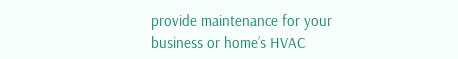provide maintenance for your business or home’s HVAC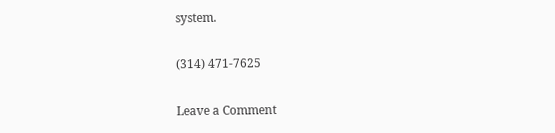system.

(314) 471-7625

Leave a Comment